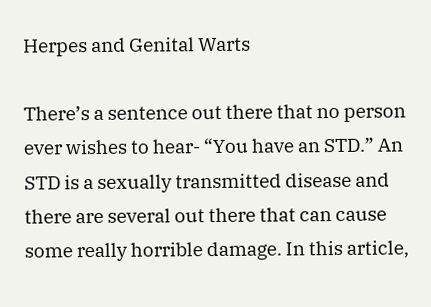Herpes and Genital Warts

There’s a sentence out there that no person ever wishes to hear- “You have an STD.” An STD is a sexually transmitted disease and there are several out there that can cause some really horrible damage. In this article,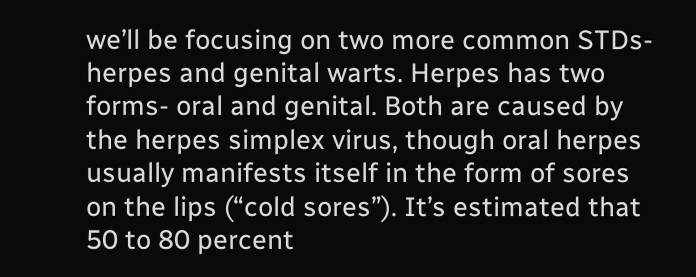we’ll be focusing on two more common STDs- herpes and genital warts. Herpes has two forms- oral and genital. Both are caused by the herpes simplex virus, though oral herpes usually manifests itself in the form of sores on the lips (“cold sores”). It’s estimated that 50 to 80 percent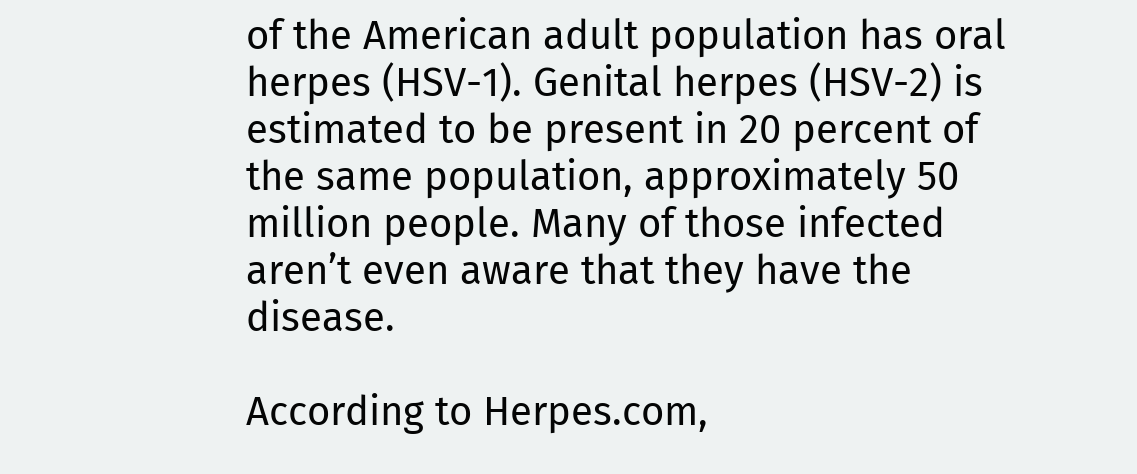of the American adult population has oral herpes (HSV-1). Genital herpes (HSV-2) is estimated to be present in 20 percent of the same population, approximately 50 million people. Many of those infected aren’t even aware that they have the disease.

According to Herpes.com,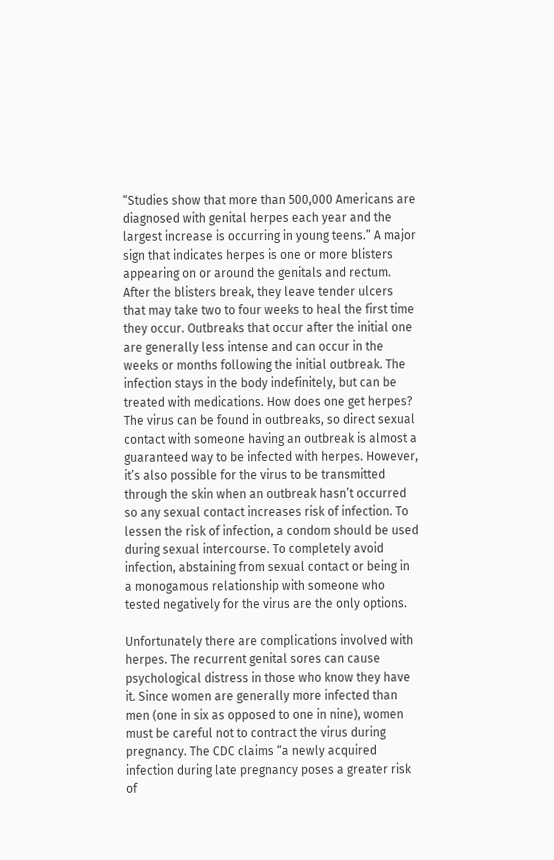“Studies show that more than 500,000 Americans are diagnosed with genital herpes each year and the largest increase is occurring in young teens.” A major sign that indicates herpes is one or more blisters appearing on or around the genitals and rectum. After the blisters break, they leave tender ulcers that may take two to four weeks to heal the first time they occur. Outbreaks that occur after the initial one are generally less intense and can occur in the weeks or months following the initial outbreak. The infection stays in the body indefinitely, but can be treated with medications. How does one get herpes? The virus can be found in outbreaks, so direct sexual contact with someone having an outbreak is almost a guaranteed way to be infected with herpes. However, it’s also possible for the virus to be transmitted through the skin when an outbreak hasn’t occurred so any sexual contact increases risk of infection. To lessen the risk of infection, a condom should be used during sexual intercourse. To completely avoid infection, abstaining from sexual contact or being in a monogamous relationship with someone who tested negatively for the virus are the only options.

Unfortunately there are complications involved with herpes. The recurrent genital sores can cause psychological distress in those who know they have it. Since women are generally more infected than men (one in six as opposed to one in nine), women must be careful not to contract the virus during pregnancy. The CDC claims “a newly acquired infection during late pregnancy poses a greater risk of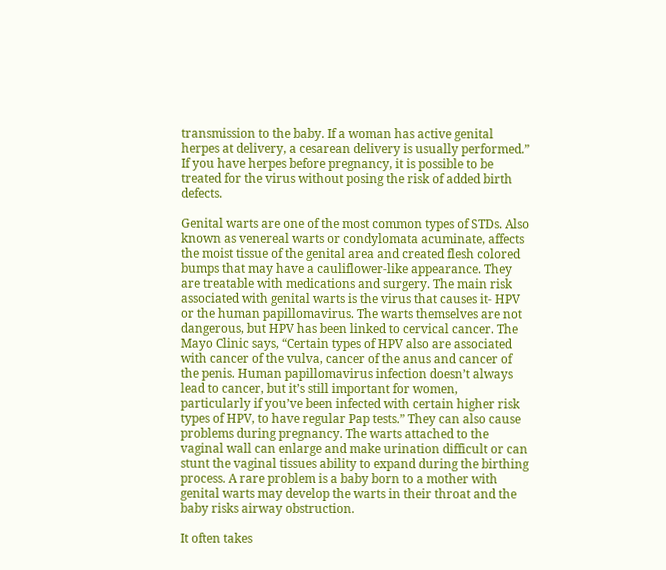transmission to the baby. If a woman has active genital herpes at delivery, a cesarean delivery is usually performed.” If you have herpes before pregnancy, it is possible to be treated for the virus without posing the risk of added birth defects.

Genital warts are one of the most common types of STDs. Also known as venereal warts or condylomata acuminate, affects the moist tissue of the genital area and created flesh colored bumps that may have a cauliflower-like appearance. They are treatable with medications and surgery. The main risk associated with genital warts is the virus that causes it- HPV or the human papillomavirus. The warts themselves are not dangerous, but HPV has been linked to cervical cancer. The Mayo Clinic says, “Certain types of HPV also are associated with cancer of the vulva, cancer of the anus and cancer of the penis. Human papillomavirus infection doesn’t always lead to cancer, but it’s still important for women, particularly if you’ve been infected with certain higher risk types of HPV, to have regular Pap tests.” They can also cause problems during pregnancy. The warts attached to the vaginal wall can enlarge and make urination difficult or can stunt the vaginal tissues ability to expand during the birthing process. A rare problem is a baby born to a mother with genital warts may develop the warts in their throat and the baby risks airway obstruction.

It often takes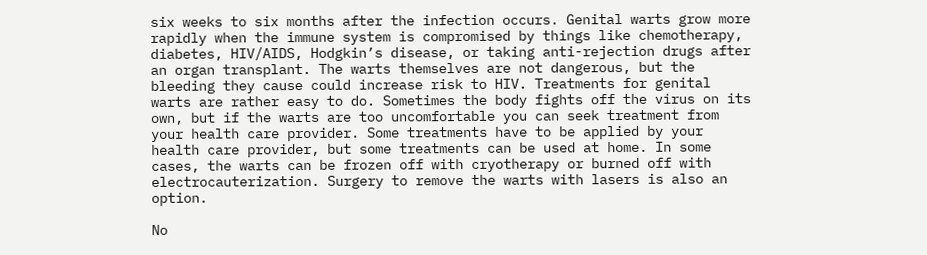six weeks to six months after the infection occurs. Genital warts grow more rapidly when the immune system is compromised by things like chemotherapy, diabetes, HIV/AIDS, Hodgkin’s disease, or taking anti-rejection drugs after an organ transplant. The warts themselves are not dangerous, but the bleeding they cause could increase risk to HIV. Treatments for genital warts are rather easy to do. Sometimes the body fights off the virus on its own, but if the warts are too uncomfortable you can seek treatment from your health care provider. Some treatments have to be applied by your health care provider, but some treatments can be used at home. In some cases, the warts can be frozen off with cryotherapy or burned off with electrocauterization. Surgery to remove the warts with lasers is also an option.

No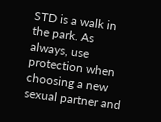STD is a walk in the park. As always, use protection when choosing a new sexual partner and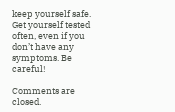keep yourself safe. Get yourself tested often, even if you don’t have any symptoms. Be careful!

Comments are closed.